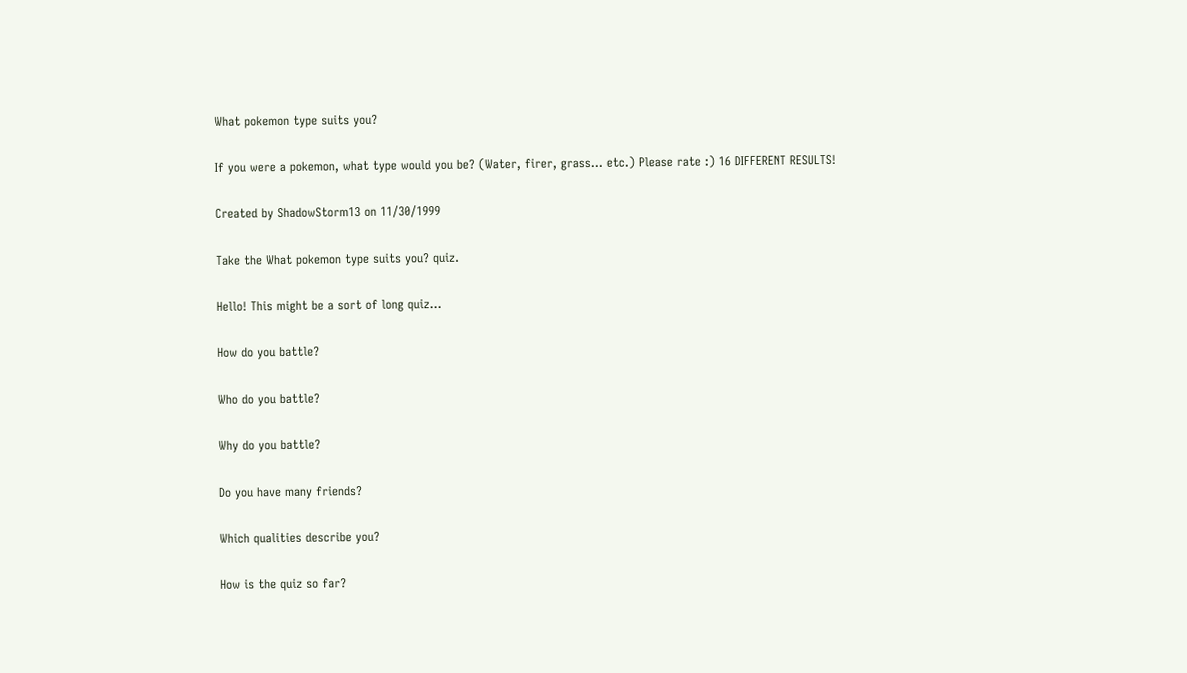What pokemon type suits you?

If you were a pokemon, what type would you be? (Water, firer, grass... etc.) Please rate :) 16 DIFFERENT RESULTS!

Created by ShadowStorm13 on 11/30/1999

Take the What pokemon type suits you? quiz.

Hello! This might be a sort of long quiz...

How do you battle?

Who do you battle?

Why do you battle?

Do you have many friends?

Which qualities describe you?

How is the quiz so far?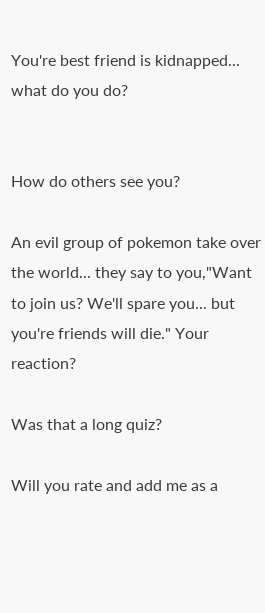You're best friend is kidnapped... what do you do?


How do others see you?

An evil group of pokemon take over the world... they say to you,"Want to join us? We'll spare you... but you're friends will die." Your reaction?

Was that a long quiz?

Will you rate and add me as a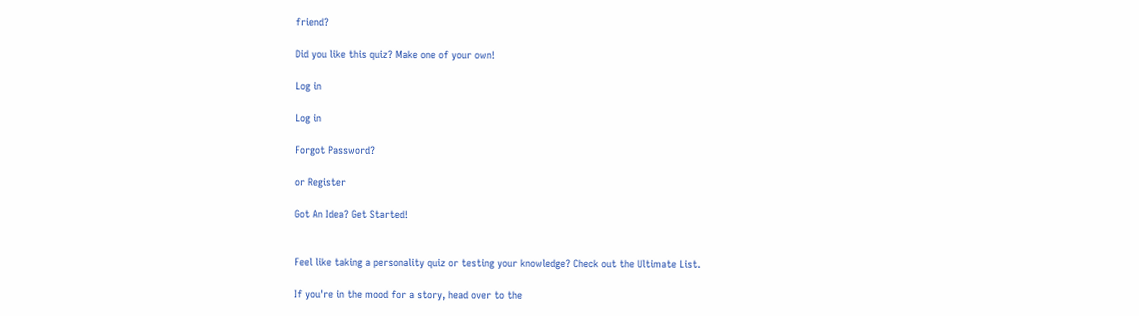friend?

Did you like this quiz? Make one of your own!

Log in

Log in

Forgot Password?

or Register

Got An Idea? Get Started!


Feel like taking a personality quiz or testing your knowledge? Check out the Ultimate List.

If you're in the mood for a story, head over to the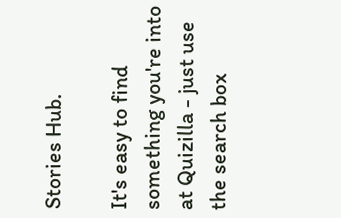Stories Hub.

It's easy to find something you're into at Quizilla - just use the search box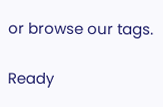or browse our tags.

Ready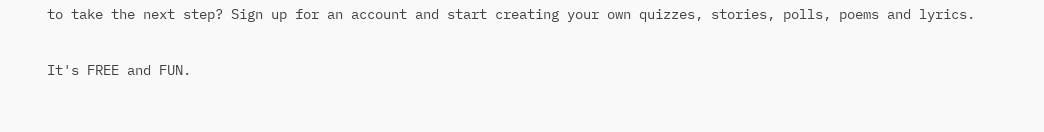to take the next step? Sign up for an account and start creating your own quizzes, stories, polls, poems and lyrics.

It's FREE and FUN.